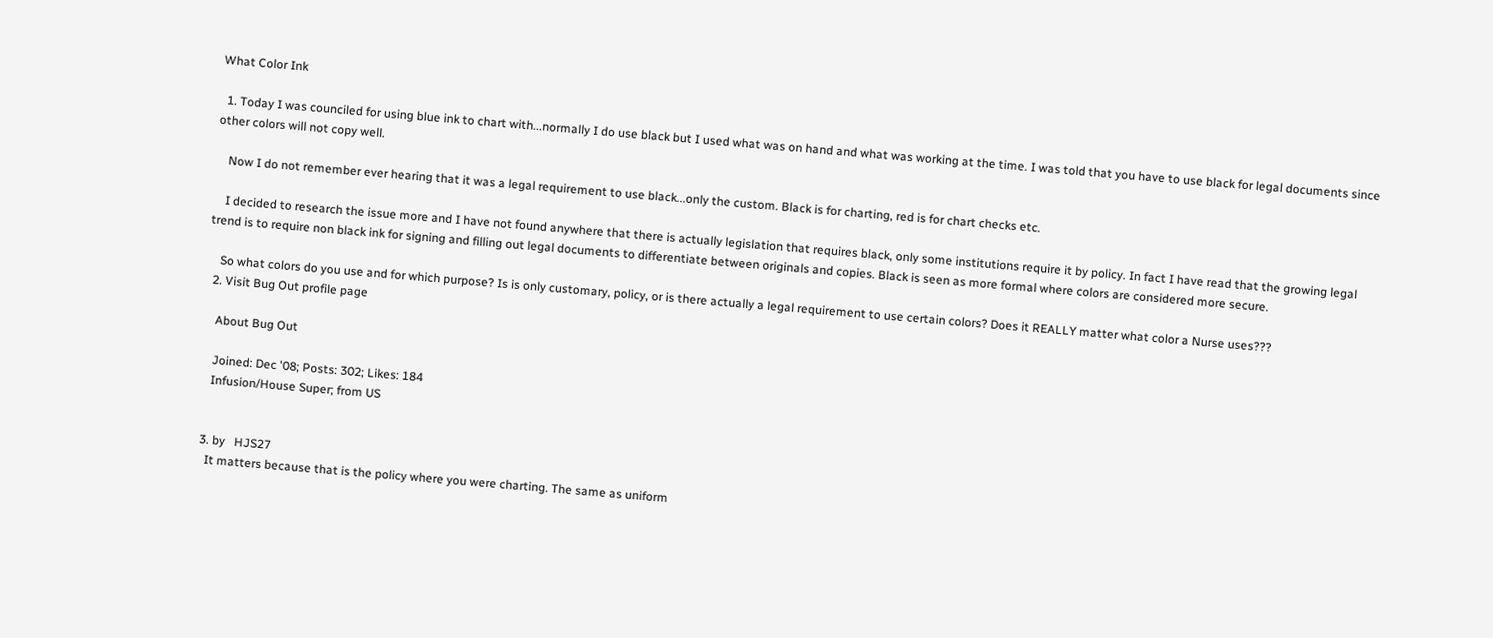What Color Ink

  1. Today I was counciled for using blue ink to chart with...normally I do use black but I used what was on hand and what was working at the time. I was told that you have to use black for legal documents since other colors will not copy well.

    Now I do not remember ever hearing that it was a legal requirement to use black...only the custom. Black is for charting, red is for chart checks etc.

    I decided to research the issue more and I have not found anywhere that there is actually legislation that requires black, only some institutions require it by policy. In fact I have read that the growing legal trend is to require non black ink for signing and filling out legal documents to differentiate between originals and copies. Black is seen as more formal where colors are considered more secure.

    So what colors do you use and for which purpose? Is is only customary, policy, or is there actually a legal requirement to use certain colors? Does it REALLY matter what color a Nurse uses???
  2. Visit Bug Out profile page

    About Bug Out

    Joined: Dec '08; Posts: 302; Likes: 184
    Infusion/House Super; from US


  3. by   HJS27
    It matters because that is the policy where you were charting. The same as uniform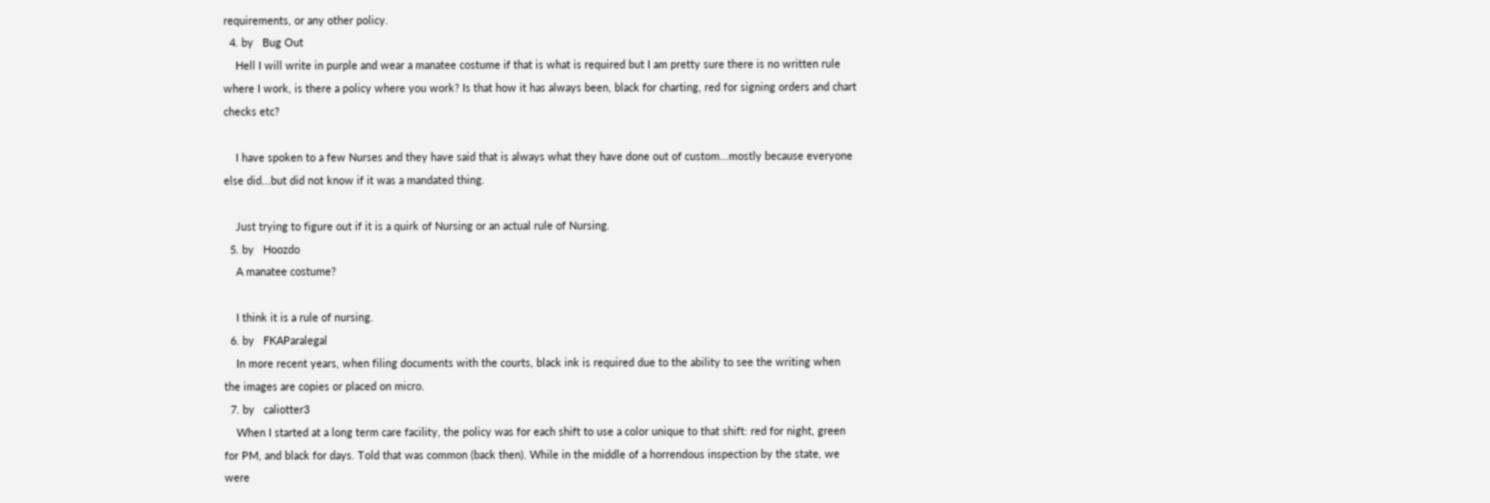requirements, or any other policy.
  4. by   Bug Out
    Hell I will write in purple and wear a manatee costume if that is what is required but I am pretty sure there is no written rule where I work, is there a policy where you work? Is that how it has always been, black for charting, red for signing orders and chart checks etc?

    I have spoken to a few Nurses and they have said that is always what they have done out of custom...mostly because everyone else did...but did not know if it was a mandated thing.

    Just trying to figure out if it is a quirk of Nursing or an actual rule of Nursing.
  5. by   Hoozdo
    A manatee costume?

    I think it is a rule of nursing.
  6. by   FKAParalegal
    In more recent years, when filing documents with the courts, black ink is required due to the ability to see the writing when the images are copies or placed on micro.
  7. by   caliotter3
    When I started at a long term care facility, the policy was for each shift to use a color unique to that shift: red for night, green for PM, and black for days. Told that was common (back then). While in the middle of a horrendous inspection by the state, we were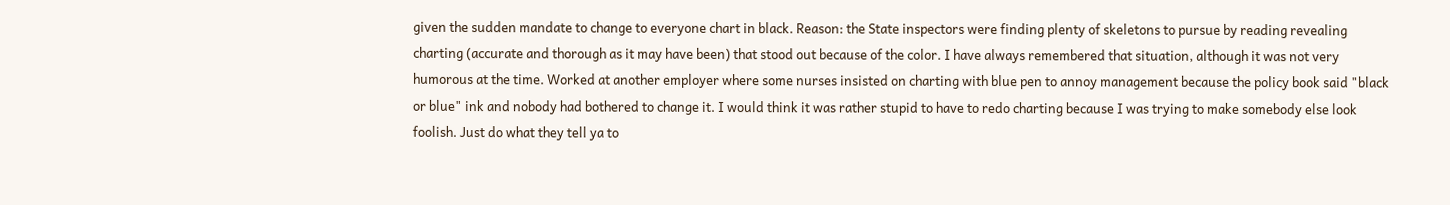given the sudden mandate to change to everyone chart in black. Reason: the State inspectors were finding plenty of skeletons to pursue by reading revealing charting (accurate and thorough as it may have been) that stood out because of the color. I have always remembered that situation, although it was not very humorous at the time. Worked at another employer where some nurses insisted on charting with blue pen to annoy management because the policy book said "black or blue" ink and nobody had bothered to change it. I would think it was rather stupid to have to redo charting because I was trying to make somebody else look foolish. Just do what they tell ya to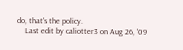do, that's the policy.
    Last edit by caliotter3 on Aug 26, '09